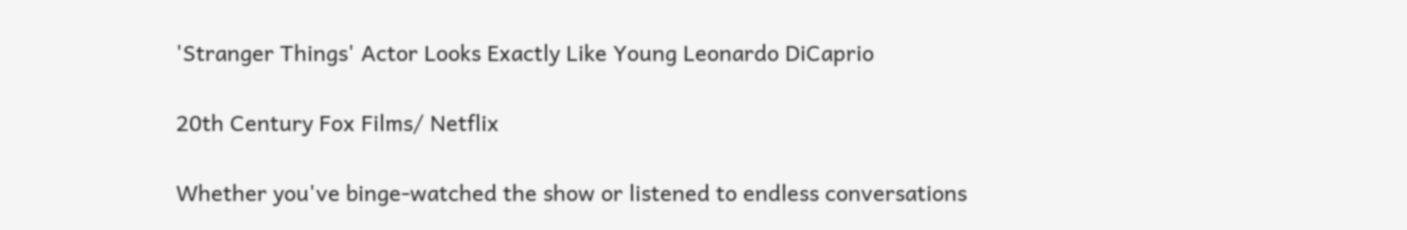'Stranger Things' Actor Looks Exactly Like Young Leonardo DiCaprio

20th Century Fox Films/ Netflix

Whether you've binge-watched the show or listened to endless conversations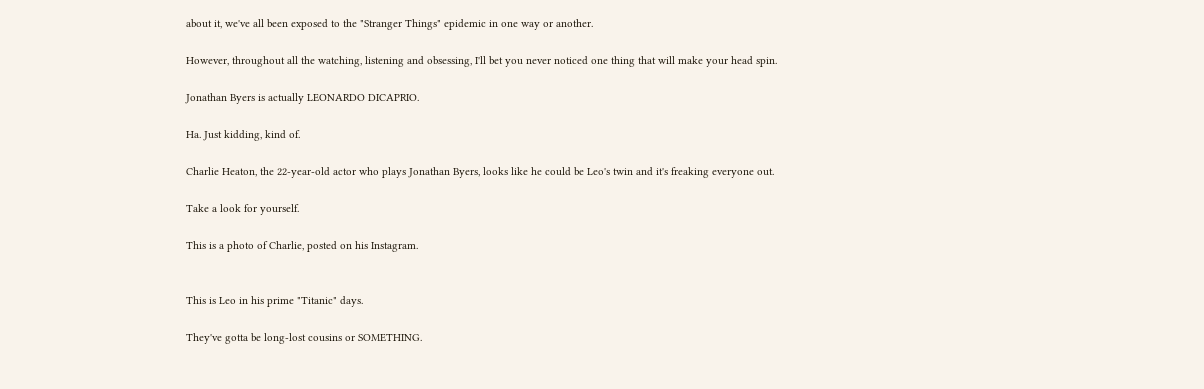about it, we've all been exposed to the "Stranger Things" epidemic in one way or another.

However, throughout all the watching, listening and obsessing, I'll bet you never noticed one thing that will make your head spin.

Jonathan Byers is actually LEONARDO DICAPRIO.

Ha. Just kidding, kind of.

Charlie Heaton, the 22-year-old actor who plays Jonathan Byers, looks like he could be Leo's twin and it's freaking everyone out.

Take a look for yourself.

This is a photo of Charlie, posted on his Instagram.


This is Leo in his prime "Titanic" days.

They've gotta be long-lost cousins or SOMETHING.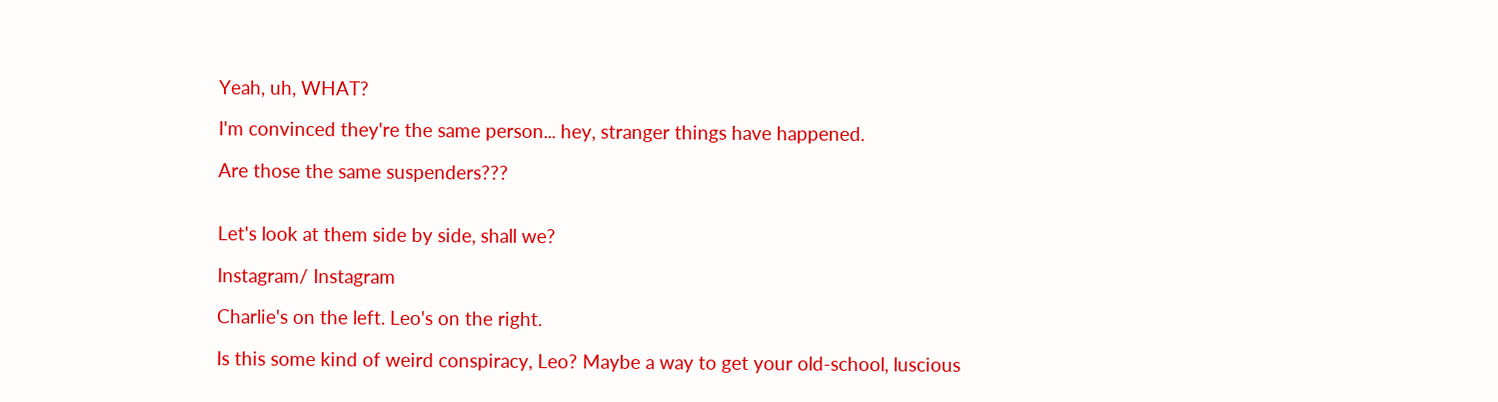Yeah, uh, WHAT?

I'm convinced they're the same person... hey, stranger things have happened.

Are those the same suspenders???


Let's look at them side by side, shall we?

Instagram/ Instagram

Charlie's on the left. Leo's on the right.

Is this some kind of weird conspiracy, Leo? Maybe a way to get your old-school, luscious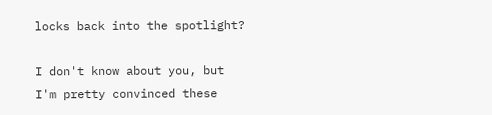locks back into the spotlight?

I don't know about you, but I'm pretty convinced these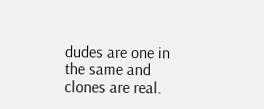dudes are one in the same and clones are real.